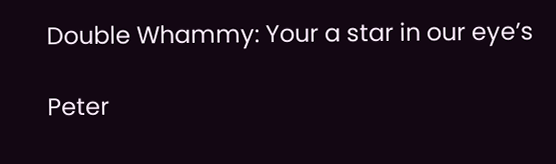Double Whammy: Your a star in our eye’s

Peter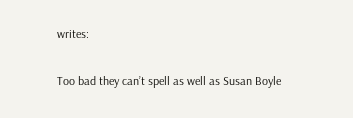writes:

Too bad they can’t spell as well as Susan Boyle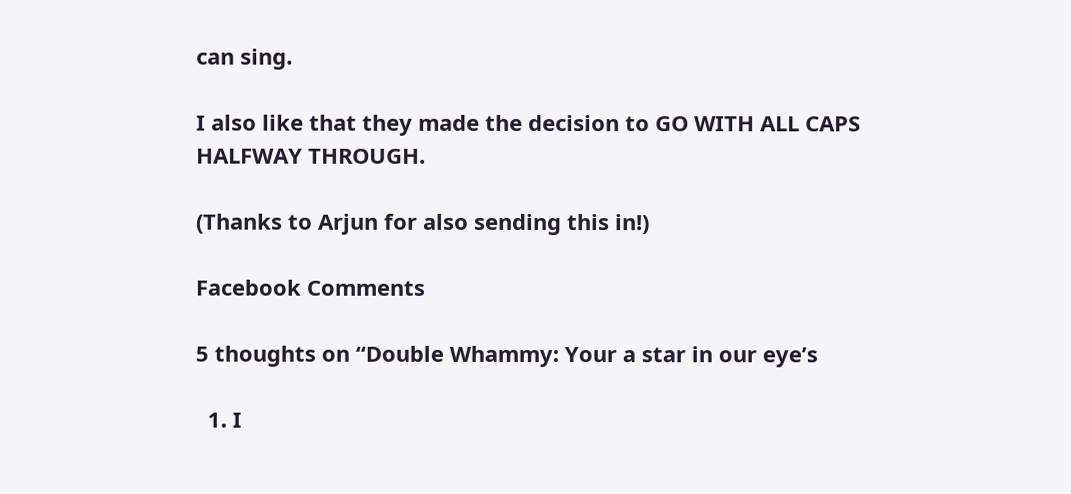can sing.

I also like that they made the decision to GO WITH ALL CAPS HALFWAY THROUGH.

(Thanks to Arjun for also sending this in!)

Facebook Comments

5 thoughts on “Double Whammy: Your a star in our eye’s

  1. I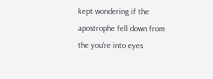kept wondering if the apostrophe fell down from the you're into eyes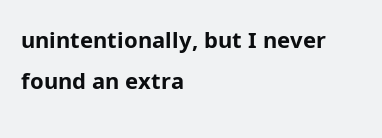unintentionally, but I never found an extra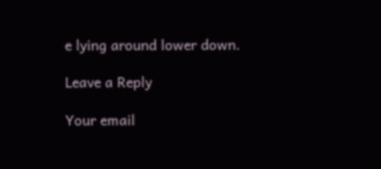e lying around lower down.

Leave a Reply

Your email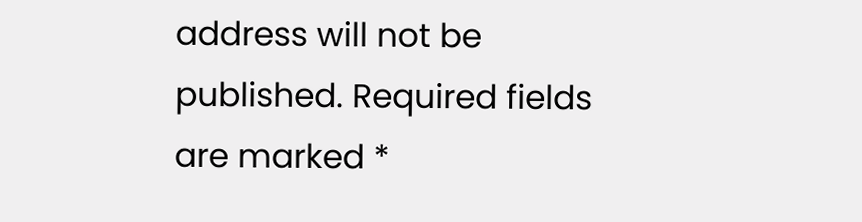address will not be published. Required fields are marked *